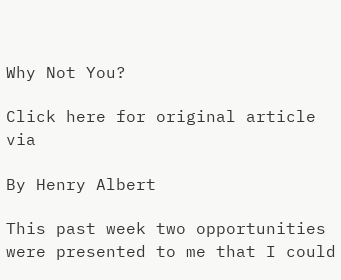Why Not You?

Click here for original article via

By Henry Albert

This past week two opportunities were presented to me that I could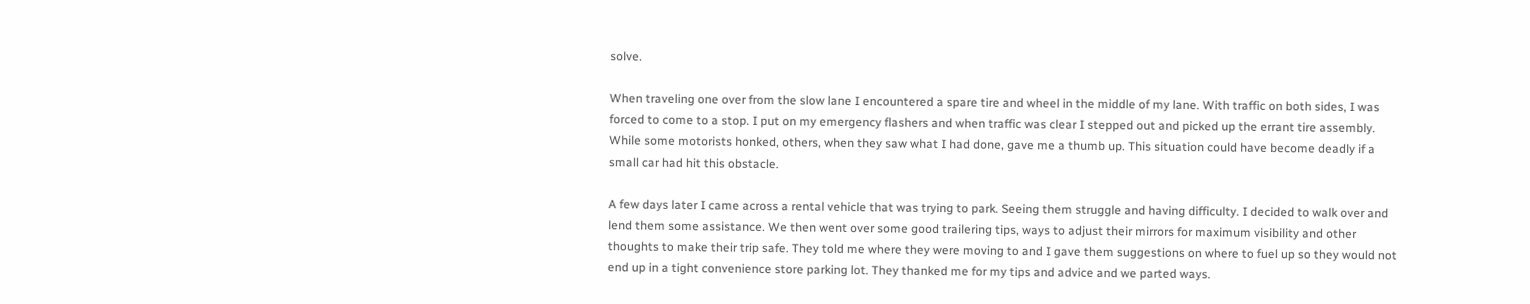solve.

When traveling one over from the slow lane I encountered a spare tire and wheel in the middle of my lane. With traffic on both sides, I was forced to come to a stop. I put on my emergency flashers and when traffic was clear I stepped out and picked up the errant tire assembly. While some motorists honked, others, when they saw what I had done, gave me a thumb up. This situation could have become deadly if a small car had hit this obstacle.

A few days later I came across a rental vehicle that was trying to park. Seeing them struggle and having difficulty. I decided to walk over and lend them some assistance. We then went over some good trailering tips, ways to adjust their mirrors for maximum visibility and other thoughts to make their trip safe. They told me where they were moving to and I gave them suggestions on where to fuel up so they would not end up in a tight convenience store parking lot. They thanked me for my tips and advice and we parted ways.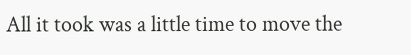All it took was a little time to move the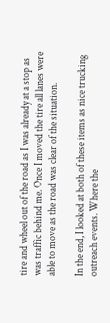tire and wheel out of the road as I was already at a stop as was traffic behind me. Once I moved the tire all lanes were able to move as the road was clear of the situation.

In the end, I looked at both of these items as nice trucking outreach events. Where the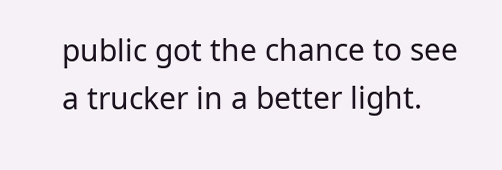public got the chance to see a trucker in a better light.